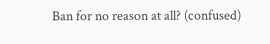Ban for no reason at all? (confused)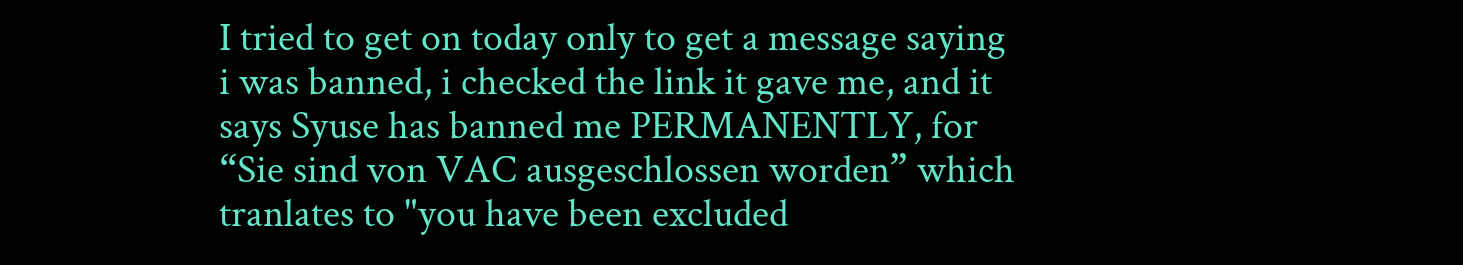I tried to get on today only to get a message saying i was banned, i checked the link it gave me, and it says Syuse has banned me PERMANENTLY, for “Sie sind von VAC ausgeschlossen worden” which tranlates to "you have been excluded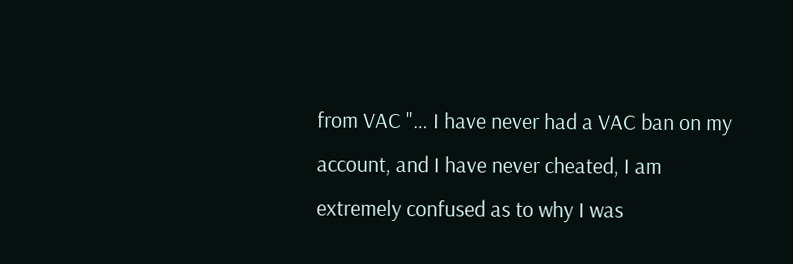from VAC "… I have never had a VAC ban on my account, and I have never cheated, I am extremely confused as to why I was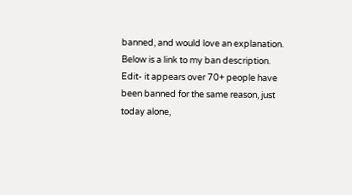banned, and would love an explanation. Below is a link to my ban description.
Edit- it appears over 70+ people have been banned for the same reason, just today alone,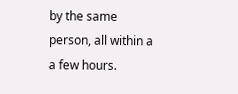by the same person, all within a a few hours.